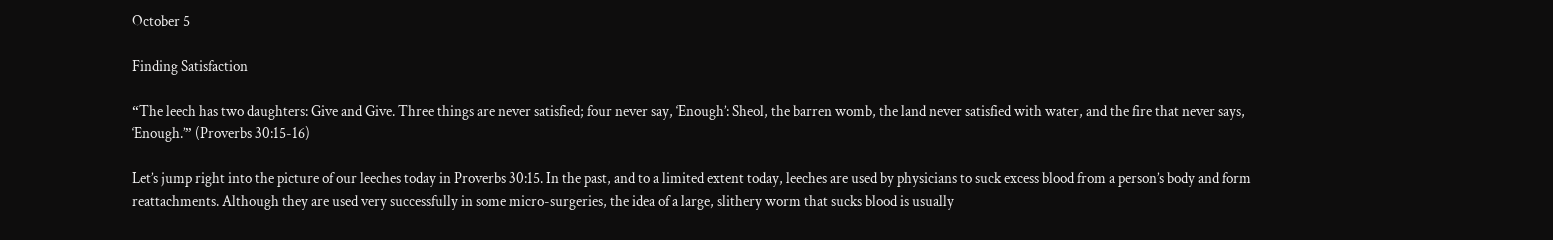October 5

Finding Satisfaction

“The leech has two daughters: Give and Give. Three things are never satisfied; four never say, ‘Enough’: Sheol, the barren womb, the land never satisfied with water, and the fire that never says, ‘Enough.’” (Proverbs 30:15-16)

Let’s jump right into the picture of our leeches today in Proverbs 30:15. In the past, and to a limited extent today, leeches are used by physicians to suck excess blood from a person’s body and form reattachments. Although they are used very successfully in some micro-surgeries, the idea of a large, slithery worm that sucks blood is usually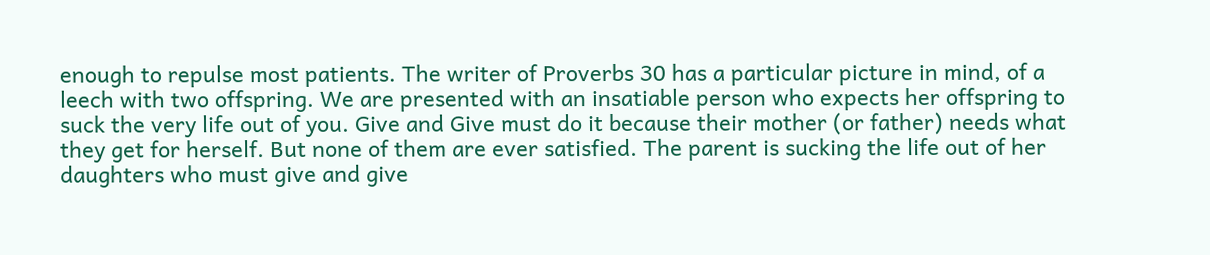enough to repulse most patients. The writer of Proverbs 30 has a particular picture in mind, of a leech with two offspring. We are presented with an insatiable person who expects her offspring to suck the very life out of you. Give and Give must do it because their mother (or father) needs what they get for herself. But none of them are ever satisfied. The parent is sucking the life out of her daughters who must give and give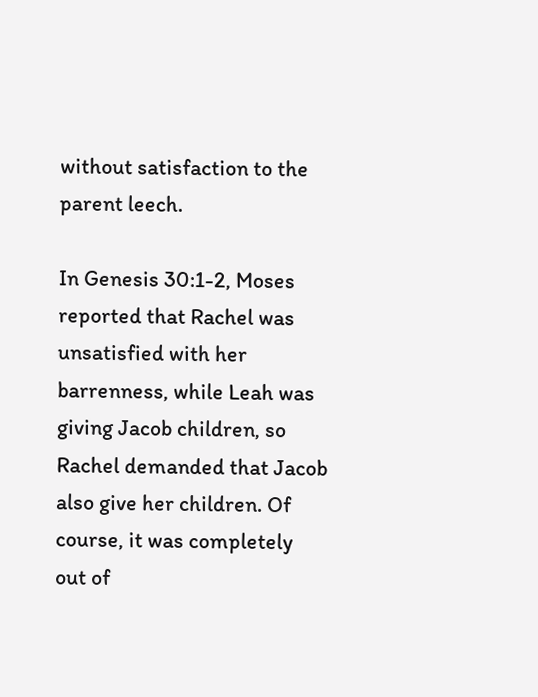without satisfaction to the parent leech.

In Genesis 30:1-2, Moses reported that Rachel was unsatisfied with her barrenness, while Leah was giving Jacob children, so Rachel demanded that Jacob also give her children. Of course, it was completely out of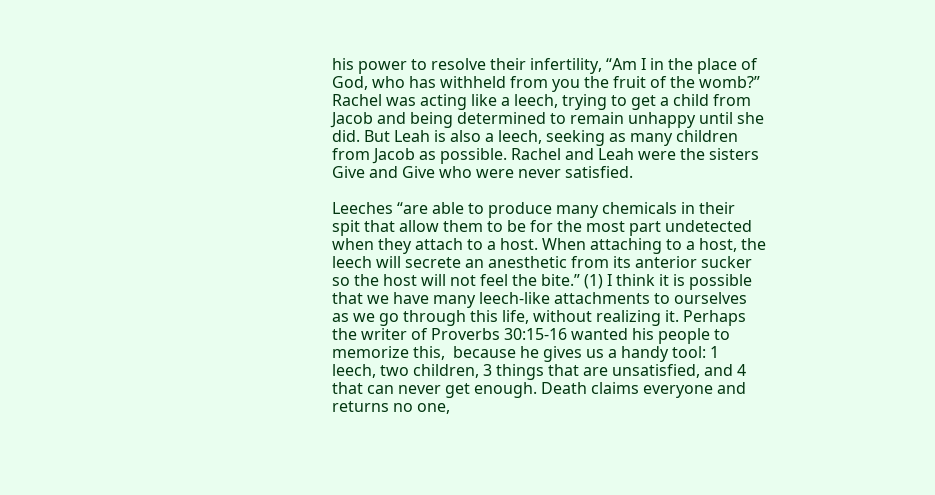his power to resolve their infertility, “Am I in the place of God, who has withheld from you the fruit of the womb?” Rachel was acting like a leech, trying to get a child from Jacob and being determined to remain unhappy until she did. But Leah is also a leech, seeking as many children from Jacob as possible. Rachel and Leah were the sisters Give and Give who were never satisfied.

Leeches “are able to produce many chemicals in their spit that allow them to be for the most part undetected when they attach to a host. When attaching to a host, the leech will secrete an anesthetic from its anterior sucker so the host will not feel the bite.” (1) I think it is possible that we have many leech-like attachments to ourselves as we go through this life, without realizing it. Perhaps the writer of Proverbs 30:15-16 wanted his people to memorize this,  because he gives us a handy tool: 1 leech, two children, 3 things that are unsatisfied, and 4 that can never get enough. Death claims everyone and returns no one,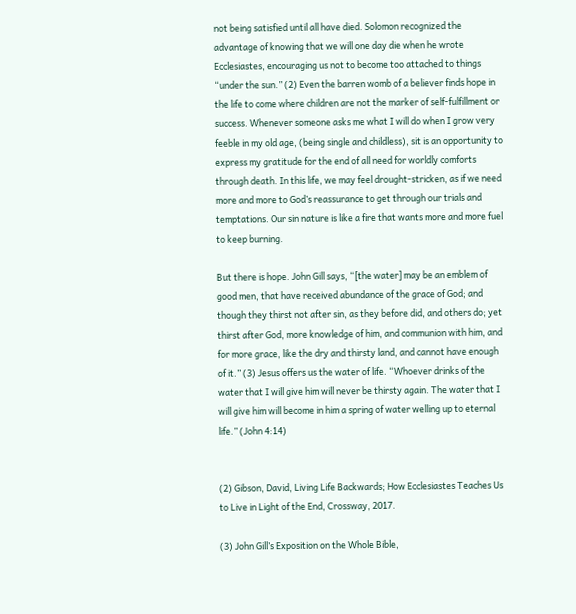not being satisfied until all have died. Solomon recognized the advantage of knowing that we will one day die when he wrote Ecclesiastes, encouraging us not to become too attached to things “under the sun.” (2) Even the barren womb of a believer finds hope in the life to come where children are not the marker of self-fulfillment or success. Whenever someone asks me what I will do when I grow very feeble in my old age, (being single and childless), sit is an opportunity to express my gratitude for the end of all need for worldly comforts through death. In this life, we may feel drought-stricken, as if we need more and more to God’s reassurance to get through our trials and temptations. Our sin nature is like a fire that wants more and more fuel to keep burning.

But there is hope. John Gill says, “[the water] may be an emblem of good men, that have received abundance of the grace of God; and though they thirst not after sin, as they before did, and others do; yet thirst after God, more knowledge of him, and communion with him, and for more grace, like the dry and thirsty land, and cannot have enough of it.” (3) Jesus offers us the water of life. “Whoever drinks of the water that I will give him will never be thirsty again. The water that I will give him will become in him a spring of water welling up to eternal life.” (John 4:14)


(2) Gibson, David, Living Life Backwards; How Ecclesiastes Teaches Us to Live in Light of the End, Crossway, 2017.

(3) John Gill’s Exposition on the Whole Bible,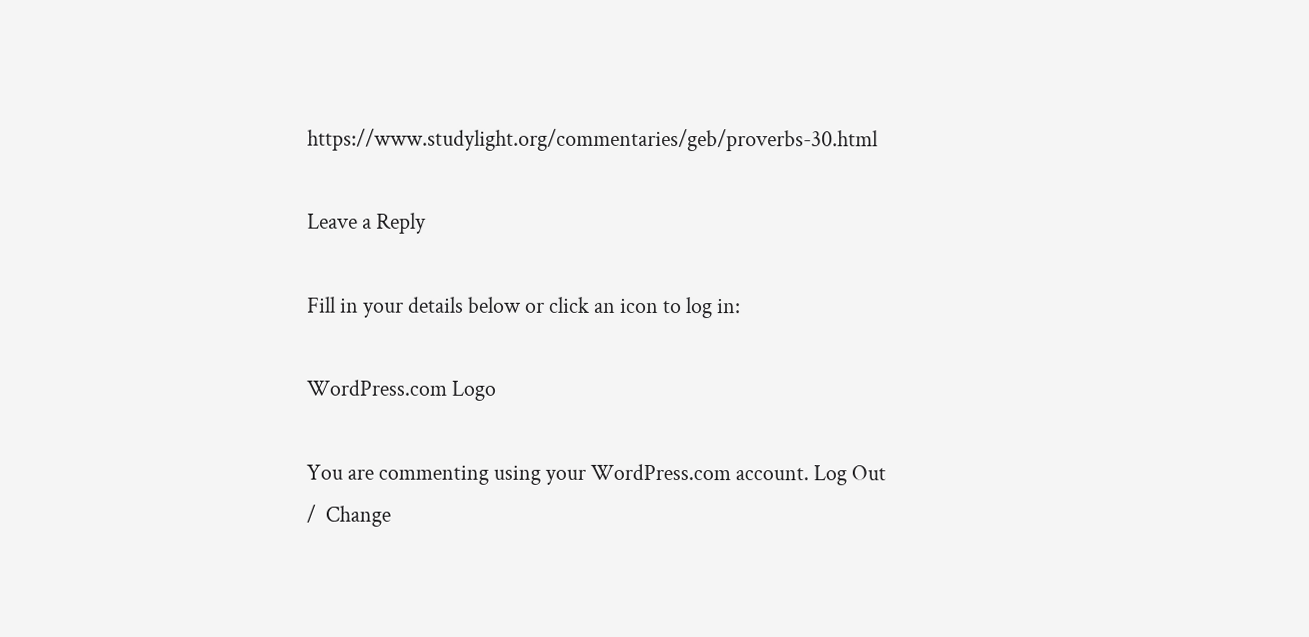https://www.studylight.org/commentaries/geb/proverbs-30.html

Leave a Reply

Fill in your details below or click an icon to log in:

WordPress.com Logo

You are commenting using your WordPress.com account. Log Out /  Change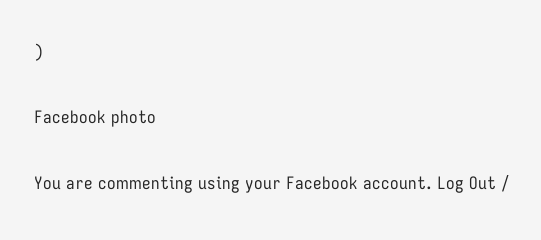)

Facebook photo

You are commenting using your Facebook account. Log Out /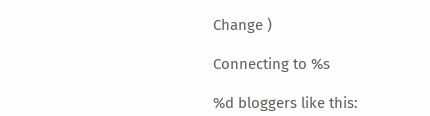Change )

Connecting to %s

%d bloggers like this: